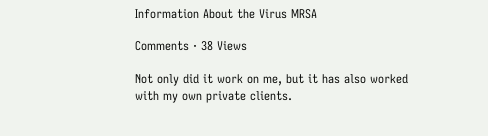Information About the Virus MRSA

Comments · 38 Views

Not only did it work on me, but it has also worked with my own private clients.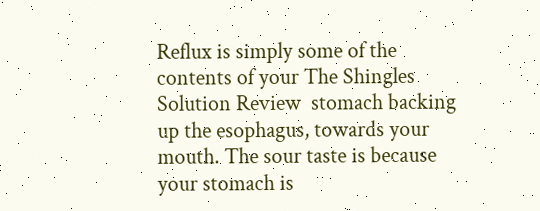Reflux is simply some of the contents of your The Shingles Solution Review  stomach backing up the esophagus, towards your mouth. The sour taste is because your stomach is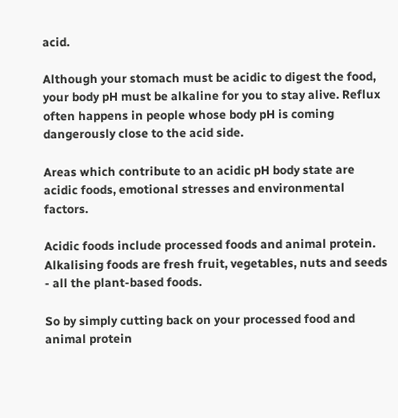acid.

Although your stomach must be acidic to digest the food, your body pH must be alkaline for you to stay alive. Reflux often happens in people whose body pH is coming dangerously close to the acid side.

Areas which contribute to an acidic pH body state are acidic foods, emotional stresses and environmental factors.

Acidic foods include processed foods and animal protein. Alkalising foods are fresh fruit, vegetables, nuts and seeds - all the plant-based foods.

So by simply cutting back on your processed food and animal protein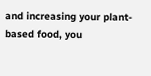and increasing your plant-based food, you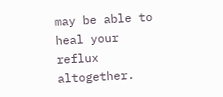may be able to heal your reflux altogether.